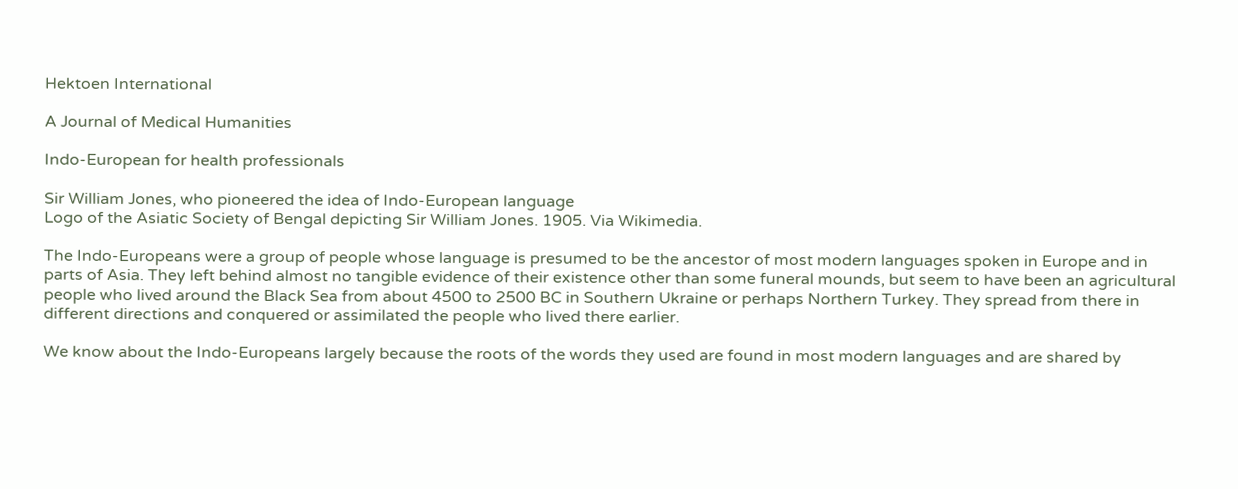Hektoen International

A Journal of Medical Humanities

Indo-European for health professionals

Sir William Jones, who pioneered the idea of Indo-European language
Logo of the Asiatic Society of Bengal depicting Sir William Jones. 1905. Via Wikimedia.

The Indo-Europeans were a group of people whose language is presumed to be the ancestor of most modern languages spoken in Europe and in parts of Asia. They left behind almost no tangible evidence of their existence other than some funeral mounds, but seem to have been an agricultural people who lived around the Black Sea from about 4500 to 2500 BC in Southern Ukraine or perhaps Northern Turkey. They spread from there in different directions and conquered or assimilated the people who lived there earlier.

We know about the Indo-Europeans largely because the roots of the words they used are found in most modern languages and are shared by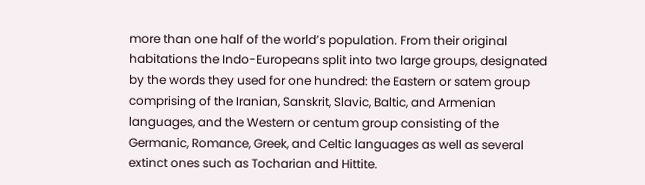more than one half of the world’s population. From their original habitations the Indo-Europeans split into two large groups, designated by the words they used for one hundred: the Eastern or satem group comprising of the Iranian, Sanskrit, Slavic, Baltic, and Armenian languages, and the Western or centum group consisting of the Germanic, Romance, Greek, and Celtic languages as well as several extinct ones such as Tocharian and Hittite.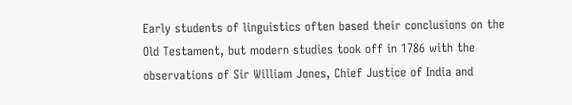Early students of linguistics often based their conclusions on the Old Testament, but modern studies took off in 1786 with the observations of Sir William Jones, Chief Justice of India and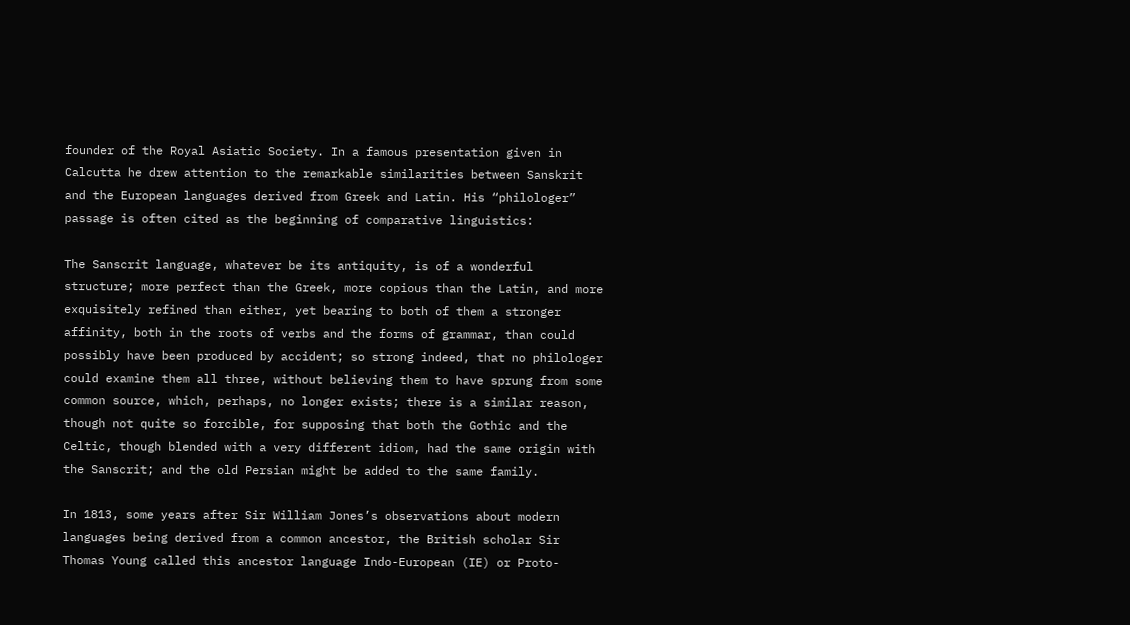founder of the Royal Asiatic Society. In a famous presentation given in Calcutta he drew attention to the remarkable similarities between Sanskrit and the European languages derived from Greek and Latin. His “philologer” passage is often cited as the beginning of comparative linguistics:

The Sanscrit language, whatever be its antiquity, is of a wonderful structure; more perfect than the Greek, more copious than the Latin, and more exquisitely refined than either, yet bearing to both of them a stronger affinity, both in the roots of verbs and the forms of grammar, than could possibly have been produced by accident; so strong indeed, that no philologer could examine them all three, without believing them to have sprung from some common source, which, perhaps, no longer exists; there is a similar reason, though not quite so forcible, for supposing that both the Gothic and the Celtic, though blended with a very different idiom, had the same origin with the Sanscrit; and the old Persian might be added to the same family.

In 1813, some years after Sir William Jones’s observations about modern languages being derived from a common ancestor, the British scholar Sir Thomas Young called this ancestor language Indo-European (IE) or Proto-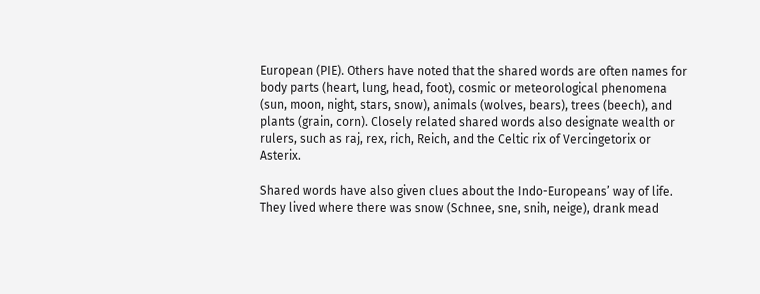European (PIE). Others have noted that the shared words are often names for body parts (heart, lung, head, foot), cosmic or meteorological phenomena (sun, moon, night, stars, snow), animals (wolves, bears), trees (beech), and plants (grain, corn). Closely related shared words also designate wealth or rulers, such as raj, rex, rich, Reich, and the Celtic rix of Vercingetorix or Asterix.

Shared words have also given clues about the Indo-Europeans’ way of life. They lived where there was snow (Schnee, sne, snih, neige), drank mead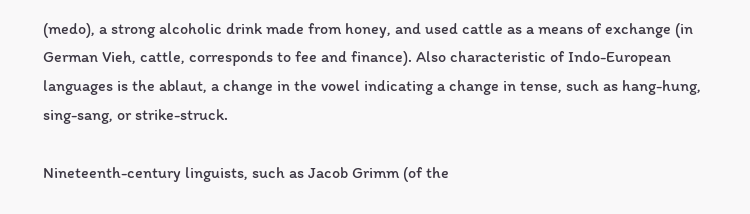(medo), a strong alcoholic drink made from honey, and used cattle as a means of exchange (in German Vieh, cattle, corresponds to fee and finance). Also characteristic of Indo-European languages is the ablaut, a change in the vowel indicating a change in tense, such as hang-hung, sing-sang, or strike-struck.

Nineteenth-century linguists, such as Jacob Grimm (of the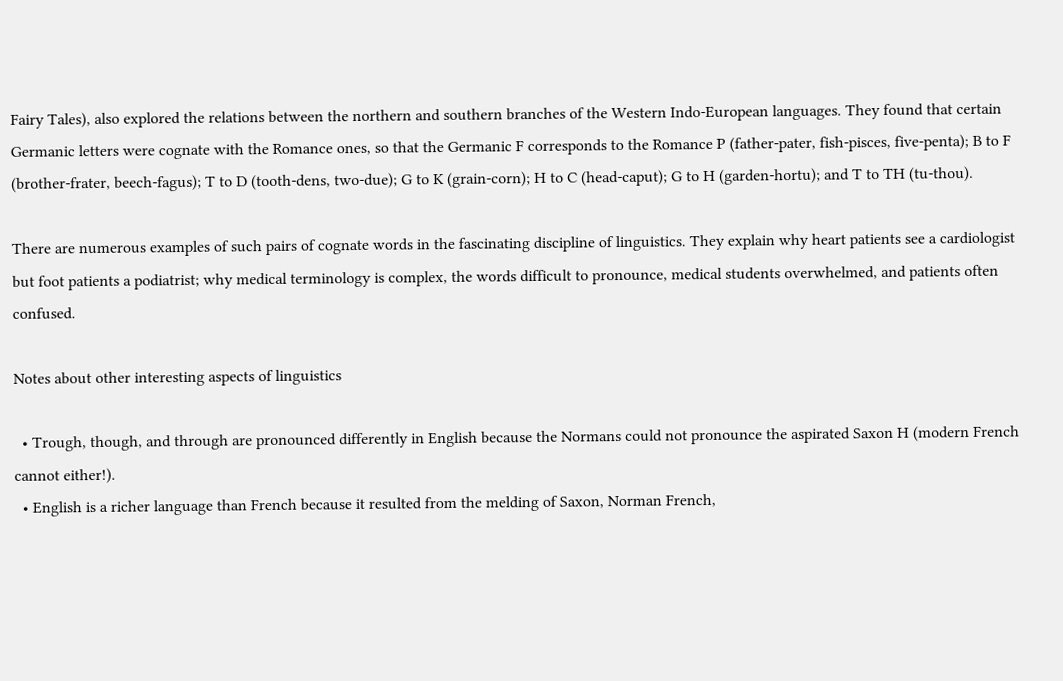Fairy Tales), also explored the relations between the northern and southern branches of the Western Indo-European languages. They found that certain Germanic letters were cognate with the Romance ones, so that the Germanic F corresponds to the Romance P (father-pater, fish-pisces, five-penta); B to F (brother-frater, beech-fagus); T to D (tooth-dens, two-due); G to K (grain-corn); H to C (head-caput); G to H (garden-hortu); and T to TH (tu-thou).

There are numerous examples of such pairs of cognate words in the fascinating discipline of linguistics. They explain why heart patients see a cardiologist but foot patients a podiatrist; why medical terminology is complex, the words difficult to pronounce, medical students overwhelmed, and patients often confused.

Notes about other interesting aspects of linguistics

  • Trough, though, and through are pronounced differently in English because the Normans could not pronounce the aspirated Saxon H (modern French cannot either!).
  • English is a richer language than French because it resulted from the melding of Saxon, Norman French,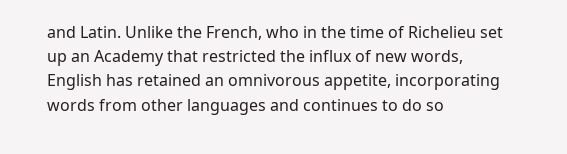and Latin. Unlike the French, who in the time of Richelieu set up an Academy that restricted the influx of new words, English has retained an omnivorous appetite, incorporating words from other languages and continues to do so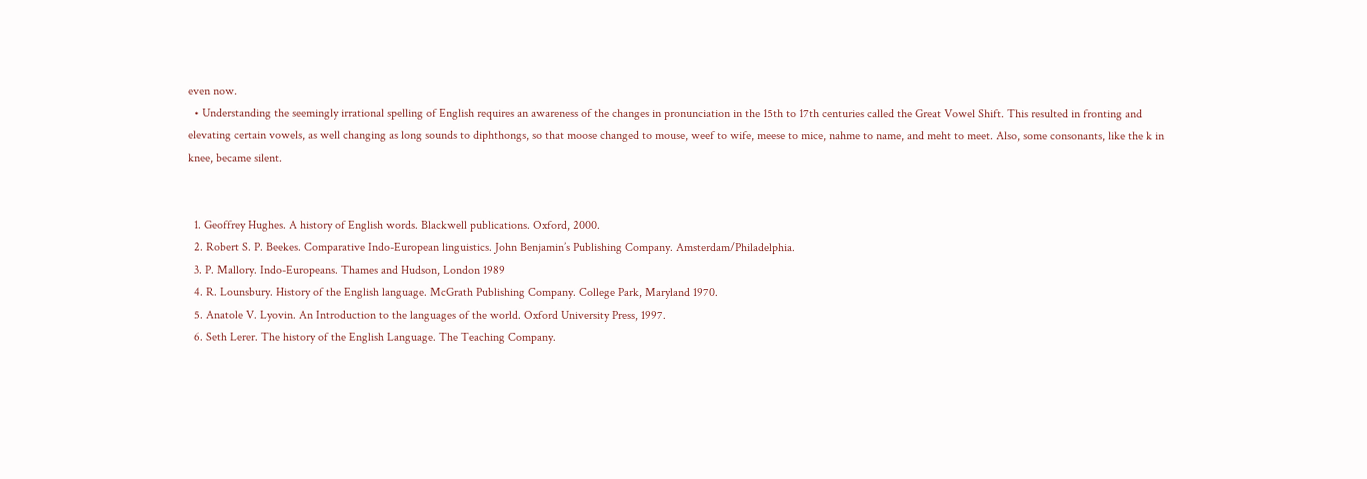even now.
  • Understanding the seemingly irrational spelling of English requires an awareness of the changes in pronunciation in the 15th to 17th centuries called the Great Vowel Shift. This resulted in fronting and elevating certain vowels, as well changing as long sounds to diphthongs, so that moose changed to mouse, weef to wife, meese to mice, nahme to name, and meht to meet. Also, some consonants, like the k in knee, became silent.


  1. Geoffrey Hughes. A history of English words. Blackwell publications. Oxford, 2000.
  2. Robert S. P. Beekes. Comparative Indo-European linguistics. John Benjamin’s Publishing Company. Amsterdam/Philadelphia.
  3. P. Mallory. Indo-Europeans. Thames and Hudson, London 1989
  4. R. Lounsbury. History of the English language. McGrath Publishing Company. College Park, Maryland 1970.
  5. Anatole V. Lyovin. An Introduction to the languages of the world. Oxford University Press, 1997.
  6. Seth Lerer. The history of the English Language. The Teaching Company.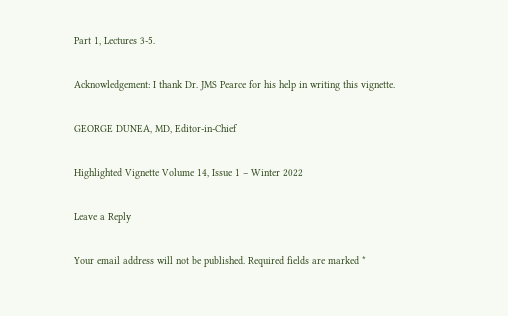Part 1, Lectures 3-5.

Acknowledgement: I thank Dr. JMS Pearce for his help in writing this vignette.

GEORGE DUNEA, MD, Editor-in-Chief

Highlighted Vignette Volume 14, Issue 1 – Winter 2022

Leave a Reply

Your email address will not be published. Required fields are marked *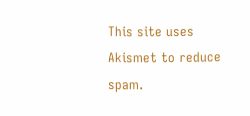This site uses Akismet to reduce spam.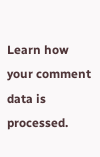Learn how your comment data is processed.